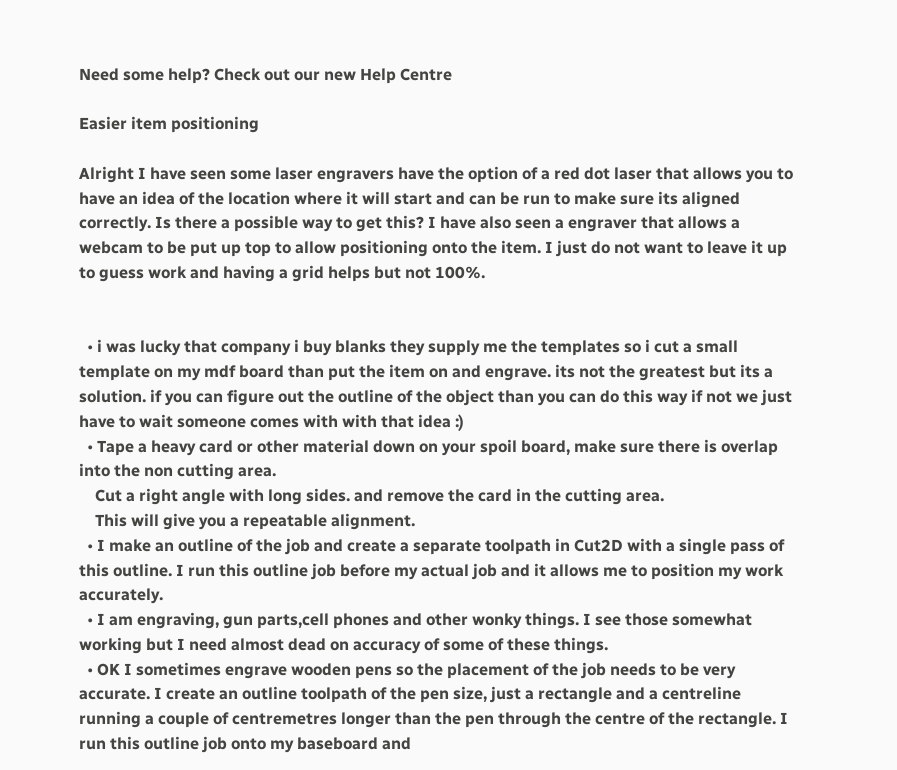Need some help? Check out our new Help Centre

Easier item positioning

Alright I have seen some laser engravers have the option of a red dot laser that allows you to have an idea of the location where it will start and can be run to make sure its aligned correctly. Is there a possible way to get this? I have also seen a engraver that allows a webcam to be put up top to allow positioning onto the item. I just do not want to leave it up to guess work and having a grid helps but not 100%.


  • i was lucky that company i buy blanks they supply me the templates so i cut a small template on my mdf board than put the item on and engrave. its not the greatest but its a solution. if you can figure out the outline of the object than you can do this way if not we just have to wait someone comes with with that idea :)
  • Tape a heavy card or other material down on your spoil board, make sure there is overlap into the non cutting area.
    Cut a right angle with long sides. and remove the card in the cutting area.
    This will give you a repeatable alignment.
  • I make an outline of the job and create a separate toolpath in Cut2D with a single pass of this outline. I run this outline job before my actual job and it allows me to position my work accurately.
  • I am engraving, gun parts,cell phones and other wonky things. I see those somewhat working but I need almost dead on accuracy of some of these things.
  • OK I sometimes engrave wooden pens so the placement of the job needs to be very accurate. I create an outline toolpath of the pen size, just a rectangle and a centreline running a couple of centremetres longer than the pen through the centre of the rectangle. I run this outline job onto my baseboard and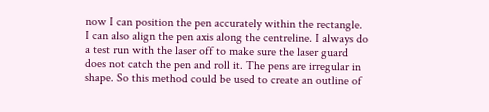now I can position the pen accurately within the rectangle. I can also align the pen axis along the centreline. I always do a test run with the laser off to make sure the laser guard does not catch the pen and roll it. The pens are irregular in shape. So this method could be used to create an outline of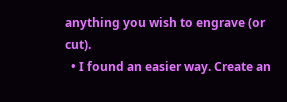anything you wish to engrave (or cut).
  • I found an easier way. Create an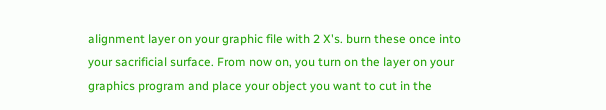alignment layer on your graphic file with 2 X's. burn these once into your sacrificial surface. From now on, you turn on the layer on your graphics program and place your object you want to cut in the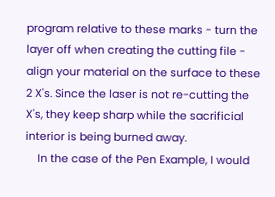program relative to these marks - turn the layer off when creating the cutting file - align your material on the surface to these 2 X's. Since the laser is not re-cutting the X's, they keep sharp while the sacrificial interior is being burned away.
    In the case of the Pen Example, I would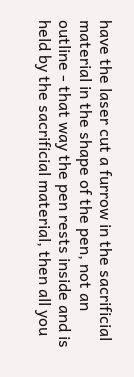have the laser cut a furrow in the sacrificial material in the shape of the pen, not an outline - that way the pen rests inside and is held by the sacrificial material, then all you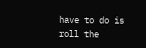have to do is roll the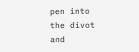pen into the divot and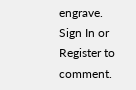engrave.
Sign In or Register to comment.